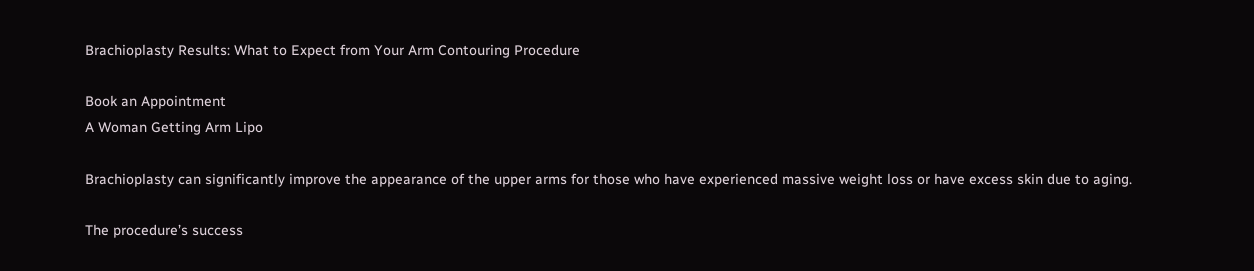Brachioplasty Results: What to Expect from Your Arm Contouring Procedure

Book an Appointment
A Woman Getting Arm Lipo

Brachioplasty can significantly improve the appearance of the upper arms for those who have experienced massive weight loss or have excess skin due to aging.

The procedure’s success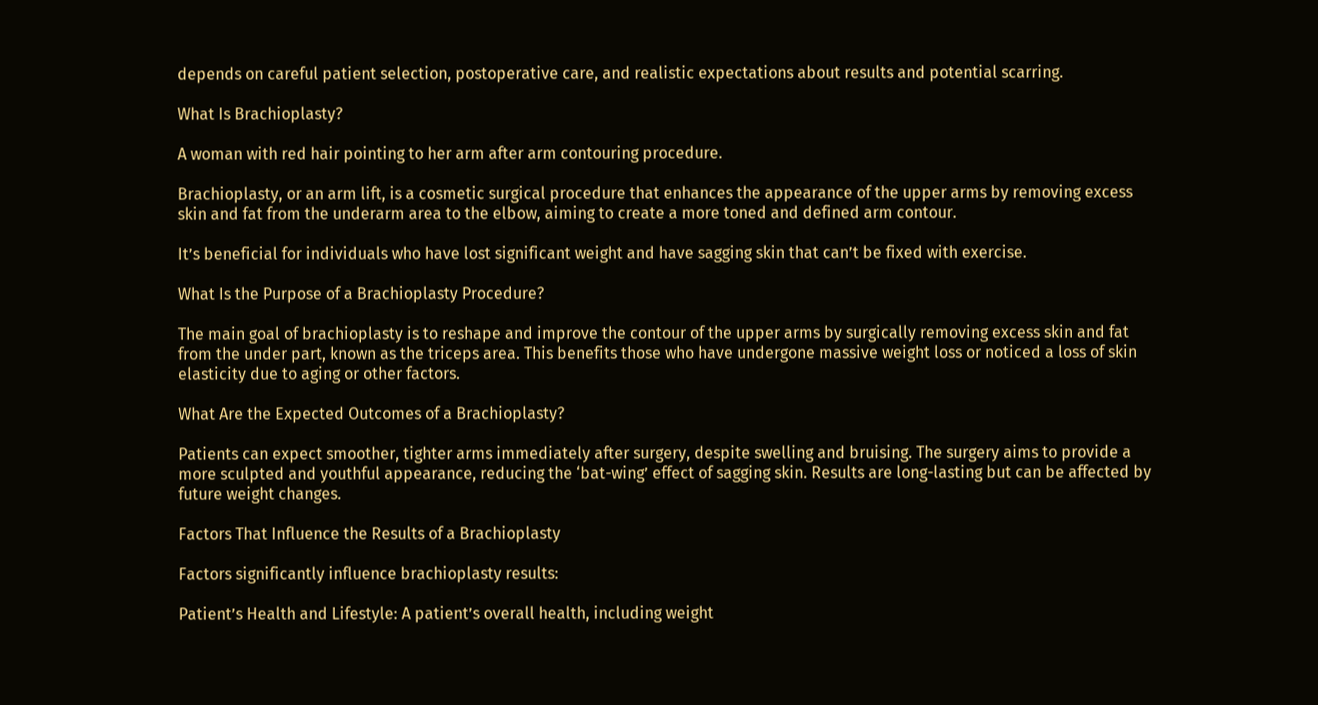depends on careful patient selection, postoperative care, and realistic expectations about results and potential scarring.

What Is Brachioplasty?

A woman with red hair pointing to her arm after arm contouring procedure.

Brachioplasty, or an arm lift, is a cosmetic surgical procedure that enhances the appearance of the upper arms by removing excess skin and fat from the underarm area to the elbow, aiming to create a more toned and defined arm contour.

It’s beneficial for individuals who have lost significant weight and have sagging skin that can’t be fixed with exercise.

What Is the Purpose of a Brachioplasty Procedure?

The main goal of brachioplasty is to reshape and improve the contour of the upper arms by surgically removing excess skin and fat from the under part, known as the triceps area. This benefits those who have undergone massive weight loss or noticed a loss of skin elasticity due to aging or other factors.

What Are the Expected Outcomes of a Brachioplasty?

Patients can expect smoother, tighter arms immediately after surgery, despite swelling and bruising. The surgery aims to provide a more sculpted and youthful appearance, reducing the ‘bat-wing’ effect of sagging skin. Results are long-lasting but can be affected by future weight changes.

Factors That Influence the Results of a Brachioplasty

Factors significantly influence brachioplasty results:

Patient’s Health and Lifestyle: A patient’s overall health, including weight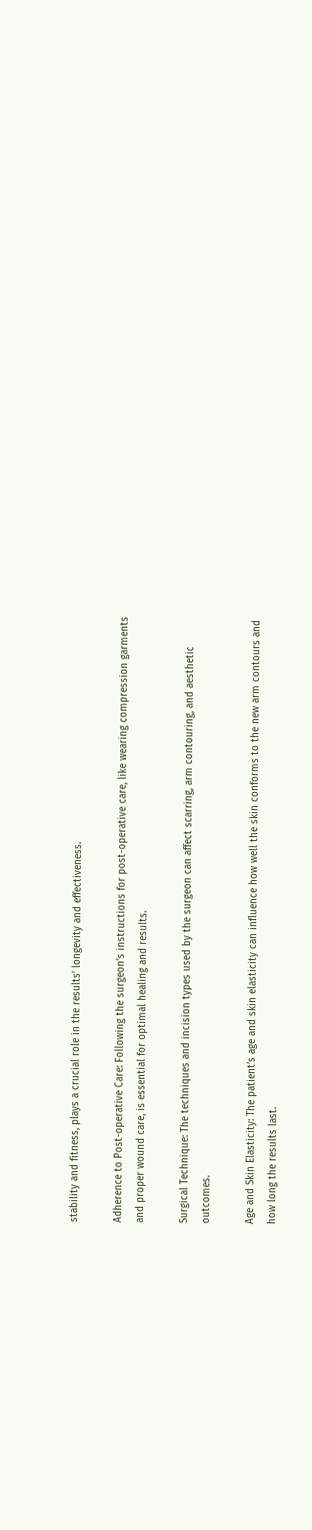stability and fitness, plays a crucial role in the results’ longevity and effectiveness.

Adherence to Post-operative Care: Following the surgeon’s instructions for post-operative care, like wearing compression garments and proper wound care, is essential for optimal healing and results.

Surgical Technique: The techniques and incision types used by the surgeon can affect scarring, arm contouring, and aesthetic outcomes.

Age and Skin Elasticity: The patient’s age and skin elasticity can influence how well the skin conforms to the new arm contours and how long the results last.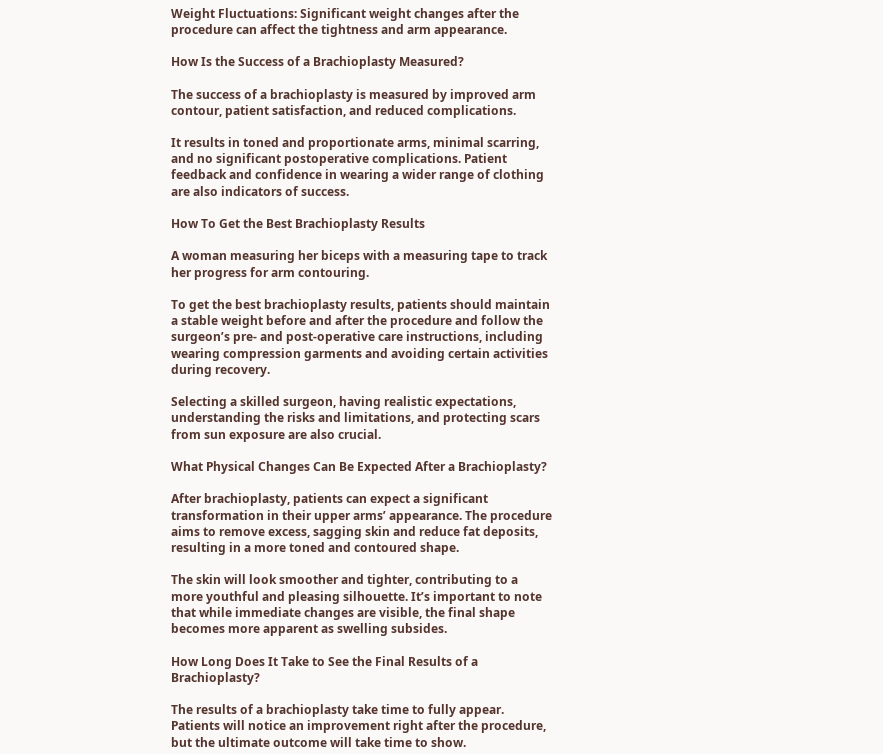Weight Fluctuations: Significant weight changes after the procedure can affect the tightness and arm appearance.

How Is the Success of a Brachioplasty Measured?

The success of a brachioplasty is measured by improved arm contour, patient satisfaction, and reduced complications.

It results in toned and proportionate arms, minimal scarring, and no significant postoperative complications. Patient feedback and confidence in wearing a wider range of clothing are also indicators of success.

How To Get the Best Brachioplasty Results

A woman measuring her biceps with a measuring tape to track her progress for arm contouring.

To get the best brachioplasty results, patients should maintain a stable weight before and after the procedure and follow the surgeon’s pre- and post-operative care instructions, including wearing compression garments and avoiding certain activities during recovery.

Selecting a skilled surgeon, having realistic expectations, understanding the risks and limitations, and protecting scars from sun exposure are also crucial.

What Physical Changes Can Be Expected After a Brachioplasty?

After brachioplasty, patients can expect a significant transformation in their upper arms’ appearance. The procedure aims to remove excess, sagging skin and reduce fat deposits, resulting in a more toned and contoured shape.

The skin will look smoother and tighter, contributing to a more youthful and pleasing silhouette. It’s important to note that while immediate changes are visible, the final shape becomes more apparent as swelling subsides.

How Long Does It Take to See the Final Results of a Brachioplasty?

The results of a brachioplasty take time to fully appear. Patients will notice an improvement right after the procedure, but the ultimate outcome will take time to show.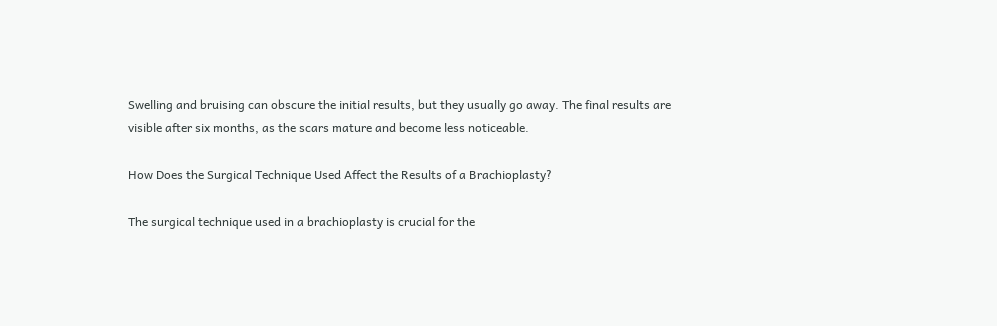Swelling and bruising can obscure the initial results, but they usually go away. The final results are visible after six months, as the scars mature and become less noticeable.

How Does the Surgical Technique Used Affect the Results of a Brachioplasty?

The surgical technique used in a brachioplasty is crucial for the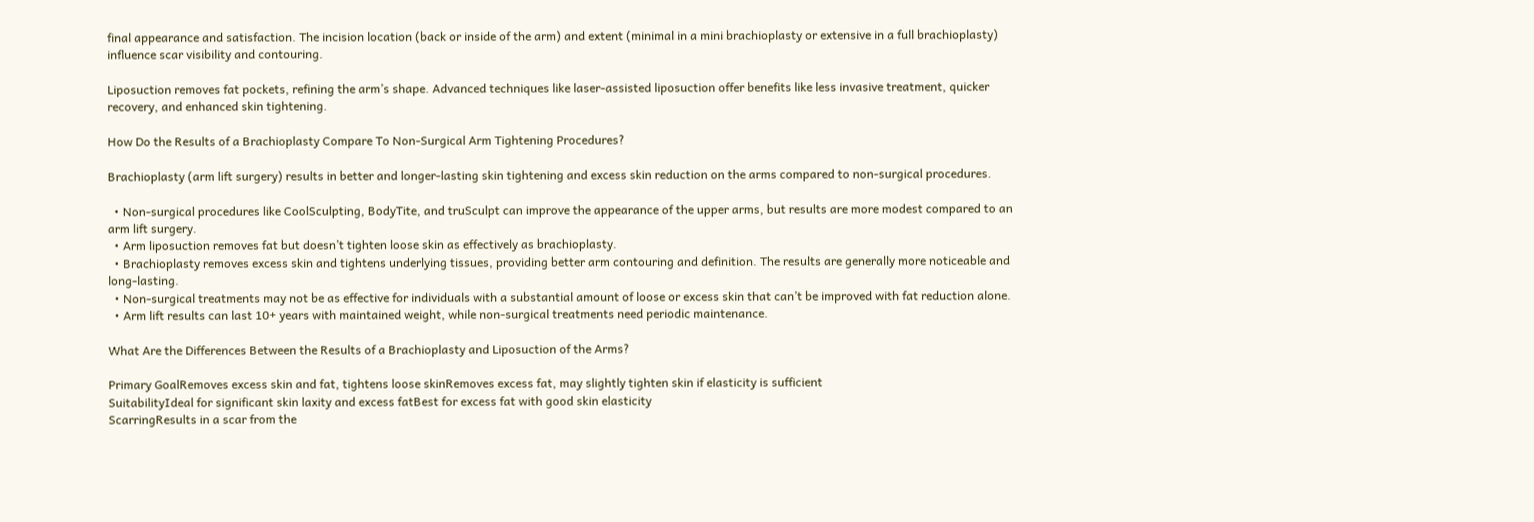final appearance and satisfaction. The incision location (back or inside of the arm) and extent (minimal in a mini brachioplasty or extensive in a full brachioplasty) influence scar visibility and contouring.

Liposuction removes fat pockets, refining the arm’s shape. Advanced techniques like laser-assisted liposuction offer benefits like less invasive treatment, quicker recovery, and enhanced skin tightening.

How Do the Results of a Brachioplasty Compare To Non-Surgical Arm Tightening Procedures?

Brachioplasty (arm lift surgery) results in better and longer-lasting skin tightening and excess skin reduction on the arms compared to non-surgical procedures.

  • Non-surgical procedures like CoolSculpting, BodyTite, and truSculpt can improve the appearance of the upper arms, but results are more modest compared to an arm lift surgery.
  • Arm liposuction removes fat but doesn’t tighten loose skin as effectively as brachioplasty.
  • Brachioplasty removes excess skin and tightens underlying tissues, providing better arm contouring and definition. The results are generally more noticeable and long-lasting.
  • Non-surgical treatments may not be as effective for individuals with a substantial amount of loose or excess skin that can’t be improved with fat reduction alone.
  • Arm lift results can last 10+ years with maintained weight, while non-surgical treatments need periodic maintenance.

What Are the Differences Between the Results of a Brachioplasty and Liposuction of the Arms?

Primary GoalRemoves excess skin and fat, tightens loose skinRemoves excess fat, may slightly tighten skin if elasticity is sufficient
SuitabilityIdeal for significant skin laxity and excess fatBest for excess fat with good skin elasticity
ScarringResults in a scar from the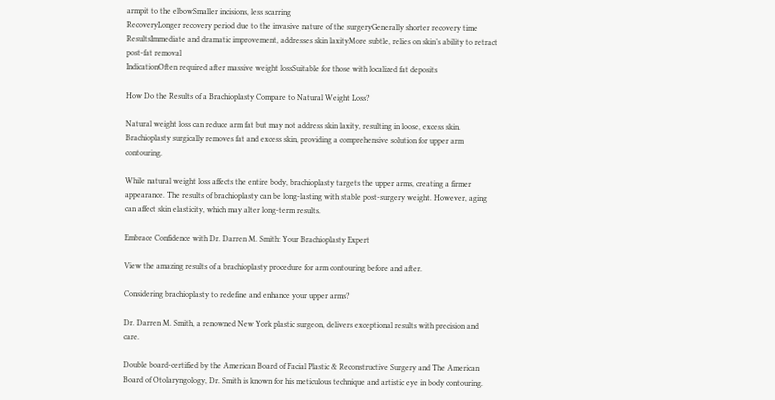armpit to the elbowSmaller incisions, less scarring
RecoveryLonger recovery period due to the invasive nature of the surgeryGenerally shorter recovery time
ResultsImmediate and dramatic improvement, addresses skin laxityMore subtle, relies on skin’s ability to retract post-fat removal
IndicationOften required after massive weight lossSuitable for those with localized fat deposits

How Do the Results of a Brachioplasty Compare to Natural Weight Loss?

Natural weight loss can reduce arm fat but may not address skin laxity, resulting in loose, excess skin. Brachioplasty surgically removes fat and excess skin, providing a comprehensive solution for upper arm contouring.

While natural weight loss affects the entire body, brachioplasty targets the upper arms, creating a firmer appearance. The results of brachioplasty can be long-lasting with stable post-surgery weight. However, aging can affect skin elasticity, which may alter long-term results.

Embrace Confidence with Dr. Darren M. Smith: Your Brachioplasty Expert

View the amazing results of a brachioplasty procedure for arm contouring before and after.

Considering brachioplasty to redefine and enhance your upper arms?

Dr. Darren M. Smith, a renowned New York plastic surgeon, delivers exceptional results with precision and care.

Double board-certified by the American Board of Facial Plastic & Reconstructive Surgery and The American Board of Otolaryngology, Dr. Smith is known for his meticulous technique and artistic eye in body contouring.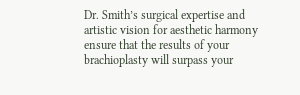Dr. Smith’s surgical expertise and artistic vision for aesthetic harmony ensure that the results of your brachioplasty will surpass your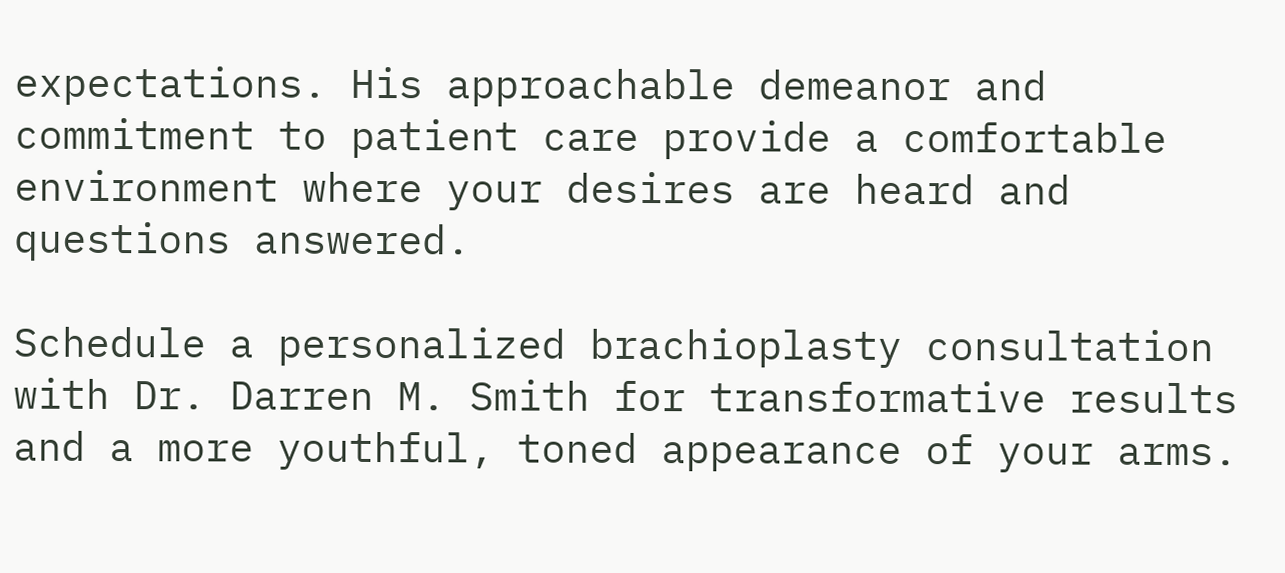expectations. His approachable demeanor and commitment to patient care provide a comfortable environment where your desires are heard and questions answered.

Schedule a personalized brachioplasty consultation with Dr. Darren M. Smith for transformative results and a more youthful, toned appearance of your arms.